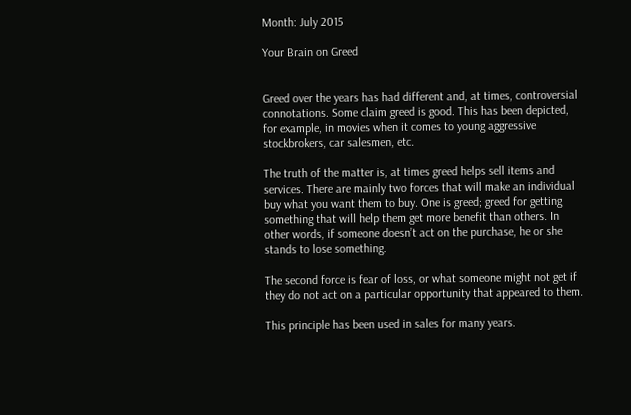Month: July 2015

Your Brain on Greed


Greed over the years has had different and, at times, controversial connotations. Some claim greed is good. This has been depicted, for example, in movies when it comes to young aggressive stockbrokers, car salesmen, etc.

The truth of the matter is, at times greed helps sell items and services. There are mainly two forces that will make an individual buy what you want them to buy. One is greed; greed for getting something that will help them get more benefit than others. In other words, if someone doesn’t act on the purchase, he or she stands to lose something.

The second force is fear of loss, or what someone might not get if they do not act on a particular opportunity that appeared to them.

This principle has been used in sales for many years.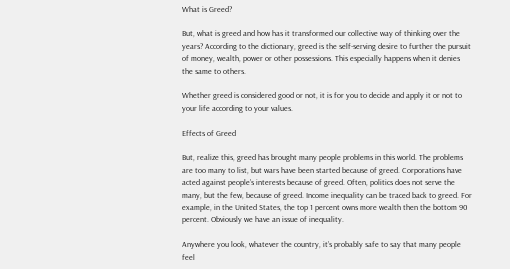What is Greed?

But, what is greed and how has it transformed our collective way of thinking over the years? According to the dictionary, greed is the self-serving desire to further the pursuit of money, wealth, power or other possessions. This especially happens when it denies the same to others.

Whether greed is considered good or not, it is for you to decide and apply it or not to your life according to your values.

Effects of Greed

But, realize this, greed has brought many people problems in this world. The problems are too many to list, but wars have been started because of greed. Corporations have acted against people’s interests because of greed. Often, politics does not serve the many, but the few, because of greed. Income inequality can be traced back to greed. For example, in the United States, the top 1 percent owns more wealth then the bottom 90 percent. Obviously we have an issue of inequality.

Anywhere you look, whatever the country, it’s probably safe to say that many people feel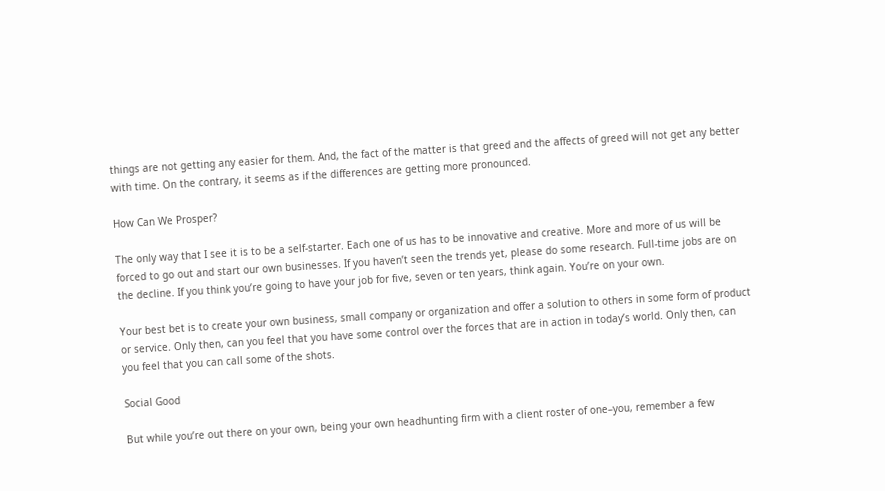things are not getting any easier for them. And, the fact of the matter is that greed and the affects of greed will not get any better with time. On the contrary, it seems as if the differences are getting more pronounced.

How Can We Prosper?

The only way that I see it is to be a self-starter. Each one of us has to be innovative and creative. More and more of us will be forced to go out and start our own businesses. If you haven’t seen the trends yet, please do some research. Full-time jobs are on the decline. If you think you’re going to have your job for five, seven or ten years, think again. You’re on your own.

Your best bet is to create your own business, small company or organization and offer a solution to others in some form of product or service. Only then, can you feel that you have some control over the forces that are in action in today’s world. Only then, can you feel that you can call some of the shots.

Social Good

But while you’re out there on your own, being your own headhunting firm with a client roster of one–you, remember a few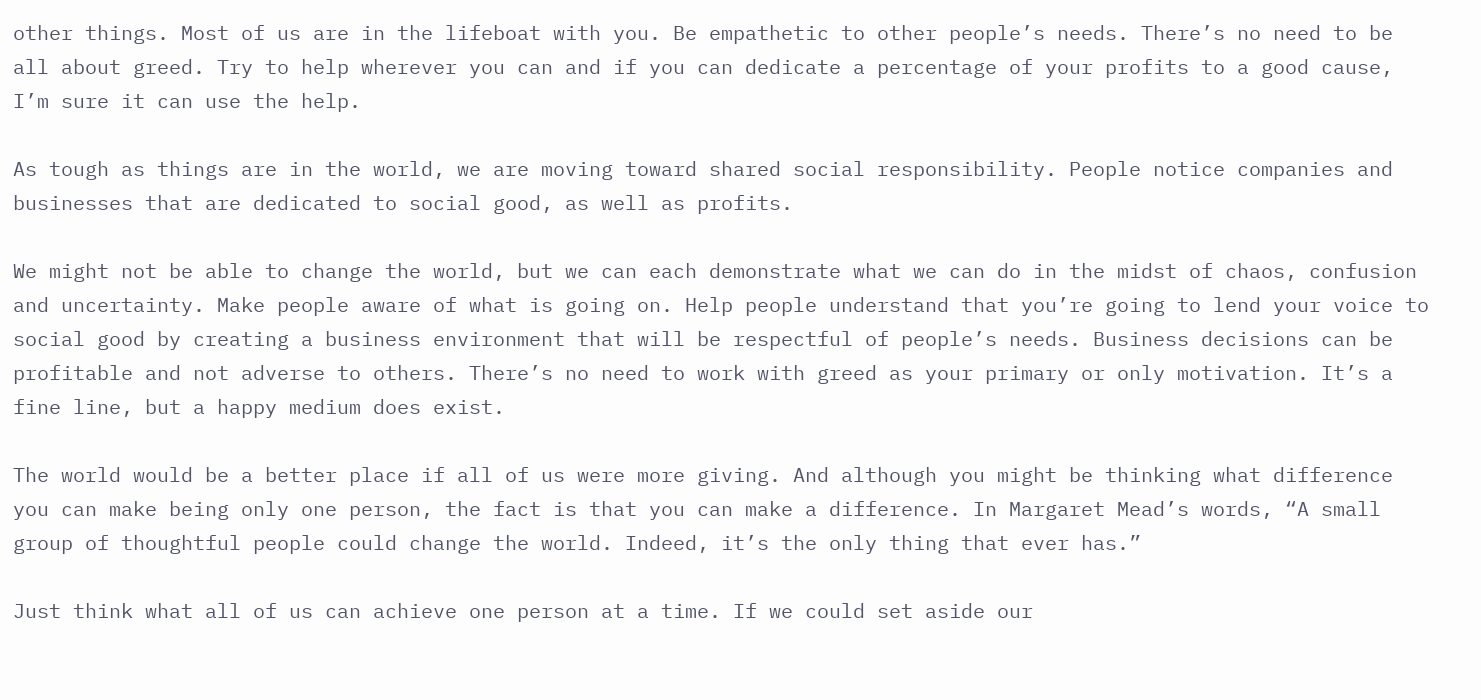other things. Most of us are in the lifeboat with you. Be empathetic to other people’s needs. There’s no need to be all about greed. Try to help wherever you can and if you can dedicate a percentage of your profits to a good cause, I’m sure it can use the help.

As tough as things are in the world, we are moving toward shared social responsibility. People notice companies and businesses that are dedicated to social good, as well as profits.

We might not be able to change the world, but we can each demonstrate what we can do in the midst of chaos, confusion and uncertainty. Make people aware of what is going on. Help people understand that you’re going to lend your voice to social good by creating a business environment that will be respectful of people’s needs. Business decisions can be profitable and not adverse to others. There’s no need to work with greed as your primary or only motivation. It’s a fine line, but a happy medium does exist.

The world would be a better place if all of us were more giving. And although you might be thinking what difference you can make being only one person, the fact is that you can make a difference. In Margaret Mead’s words, “A small group of thoughtful people could change the world. Indeed, it’s the only thing that ever has.”

Just think what all of us can achieve one person at a time. If we could set aside our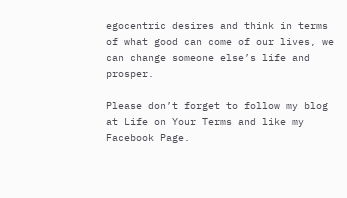egocentric desires and think in terms of what good can come of our lives, we can change someone else’s life and prosper.

Please don’t forget to follow my blog at Life on Your Terms and like my Facebook Page.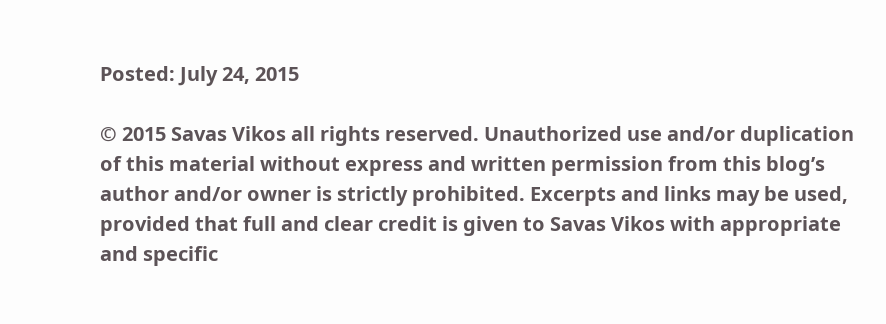Posted: July 24, 2015

© 2015 Savas Vikos all rights reserved. Unauthorized use and/or duplication of this material without express and written permission from this blog’s author and/or owner is strictly prohibited. Excerpts and links may be used, provided that full and clear credit is given to Savas Vikos with appropriate and specific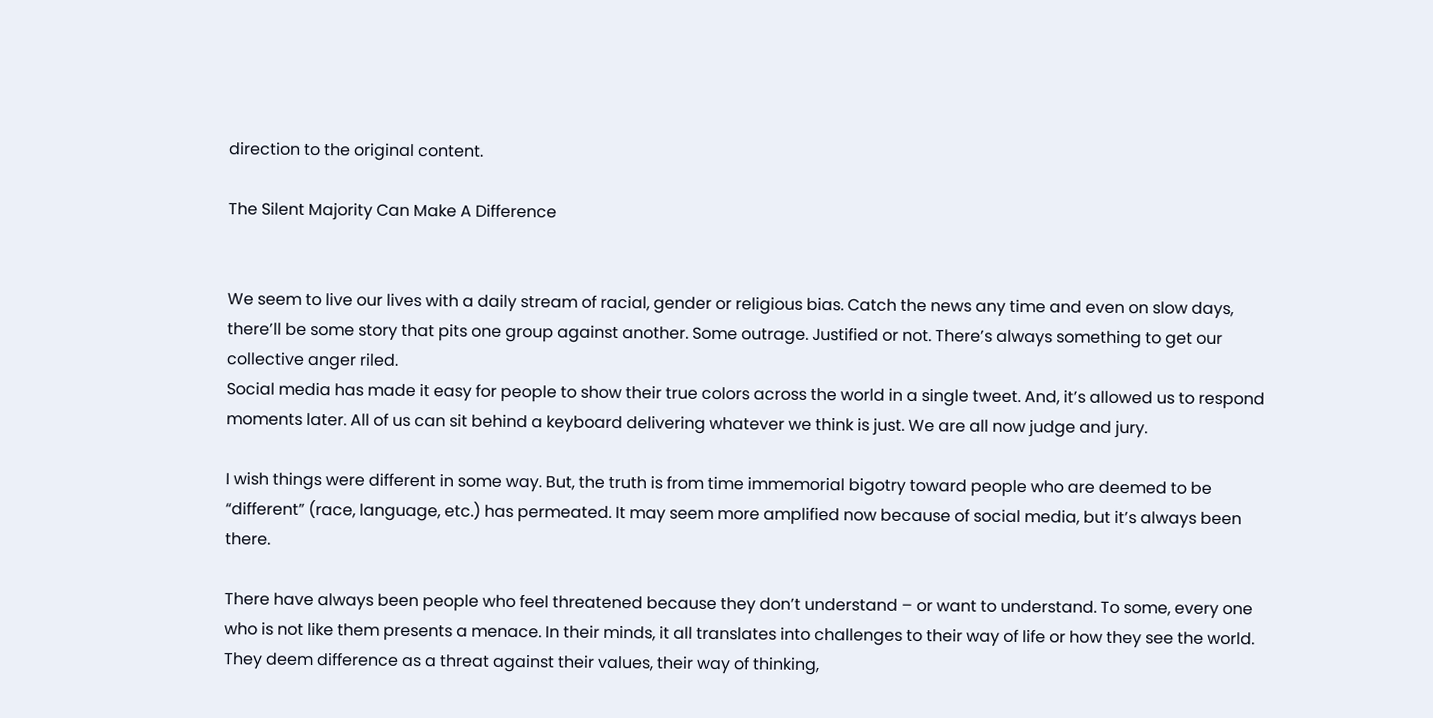direction to the original content.

The Silent Majority Can Make A Difference


We seem to live our lives with a daily stream of racial, gender or religious bias. Catch the news any time and even on slow days, there’ll be some story that pits one group against another. Some outrage. Justified or not. There’s always something to get our collective anger riled.
Social media has made it easy for people to show their true colors across the world in a single tweet. And, it’s allowed us to respond moments later. All of us can sit behind a keyboard delivering whatever we think is just. We are all now judge and jury.

I wish things were different in some way. But, the truth is from time immemorial bigotry toward people who are deemed to be “different” (race, language, etc.) has permeated. It may seem more amplified now because of social media, but it’s always been there.

There have always been people who feel threatened because they don’t understand – or want to understand. To some, every one who is not like them presents a menace. In their minds, it all translates into challenges to their way of life or how they see the world. They deem difference as a threat against their values, their way of thinking,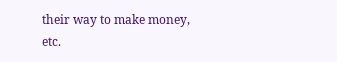their way to make money, etc.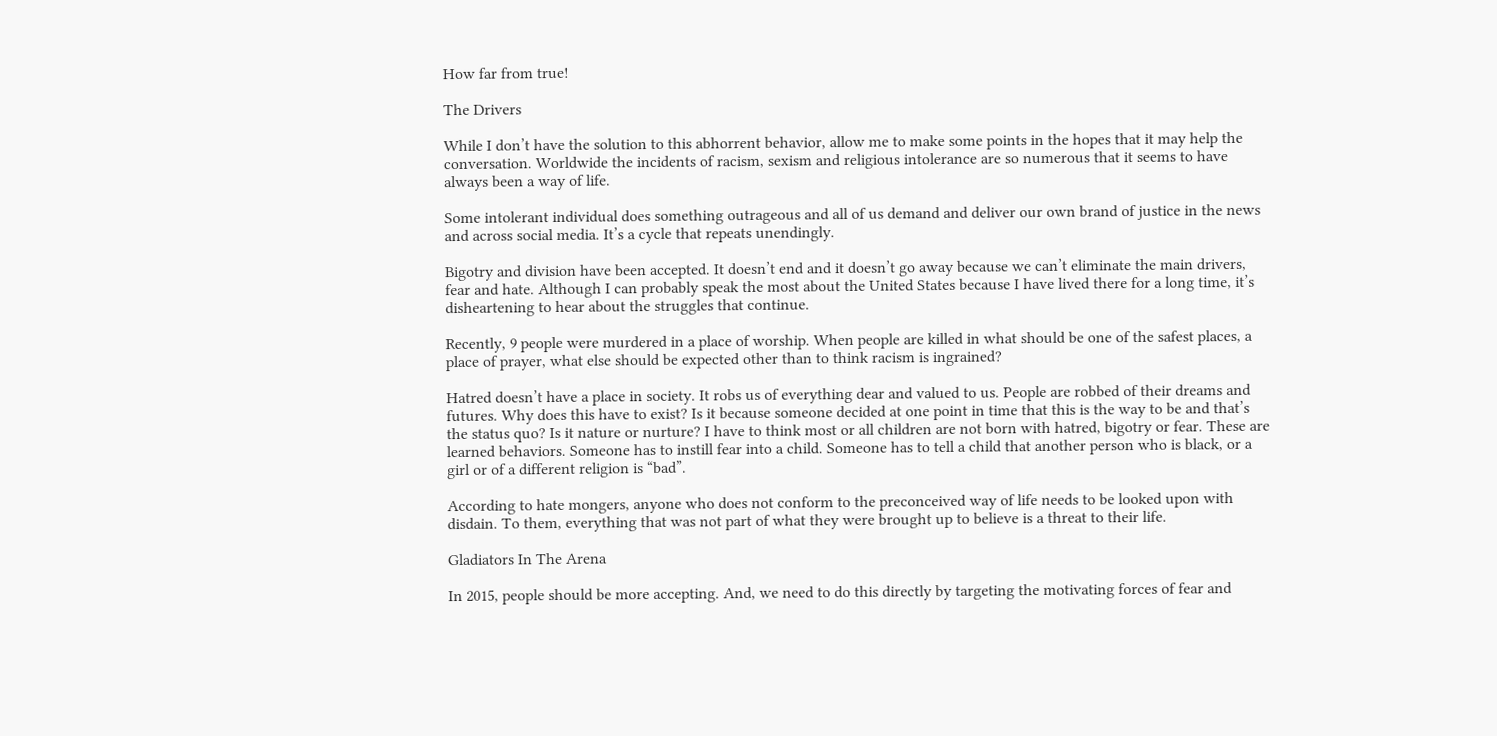How far from true!

The Drivers

While I don’t have the solution to this abhorrent behavior, allow me to make some points in the hopes that it may help the conversation. Worldwide the incidents of racism, sexism and religious intolerance are so numerous that it seems to have always been a way of life.

Some intolerant individual does something outrageous and all of us demand and deliver our own brand of justice in the news and across social media. It’s a cycle that repeats unendingly.

Bigotry and division have been accepted. It doesn’t end and it doesn’t go away because we can’t eliminate the main drivers, fear and hate. Although I can probably speak the most about the United States because I have lived there for a long time, it’s disheartening to hear about the struggles that continue.

Recently, 9 people were murdered in a place of worship. When people are killed in what should be one of the safest places, a place of prayer, what else should be expected other than to think racism is ingrained?

Hatred doesn’t have a place in society. It robs us of everything dear and valued to us. People are robbed of their dreams and futures. Why does this have to exist? Is it because someone decided at one point in time that this is the way to be and that’s the status quo? Is it nature or nurture? I have to think most or all children are not born with hatred, bigotry or fear. These are learned behaviors. Someone has to instill fear into a child. Someone has to tell a child that another person who is black, or a girl or of a different religion is “bad”.

According to hate mongers, anyone who does not conform to the preconceived way of life needs to be looked upon with disdain. To them, everything that was not part of what they were brought up to believe is a threat to their life.

Gladiators In The Arena

In 2015, people should be more accepting. And, we need to do this directly by targeting the motivating forces of fear and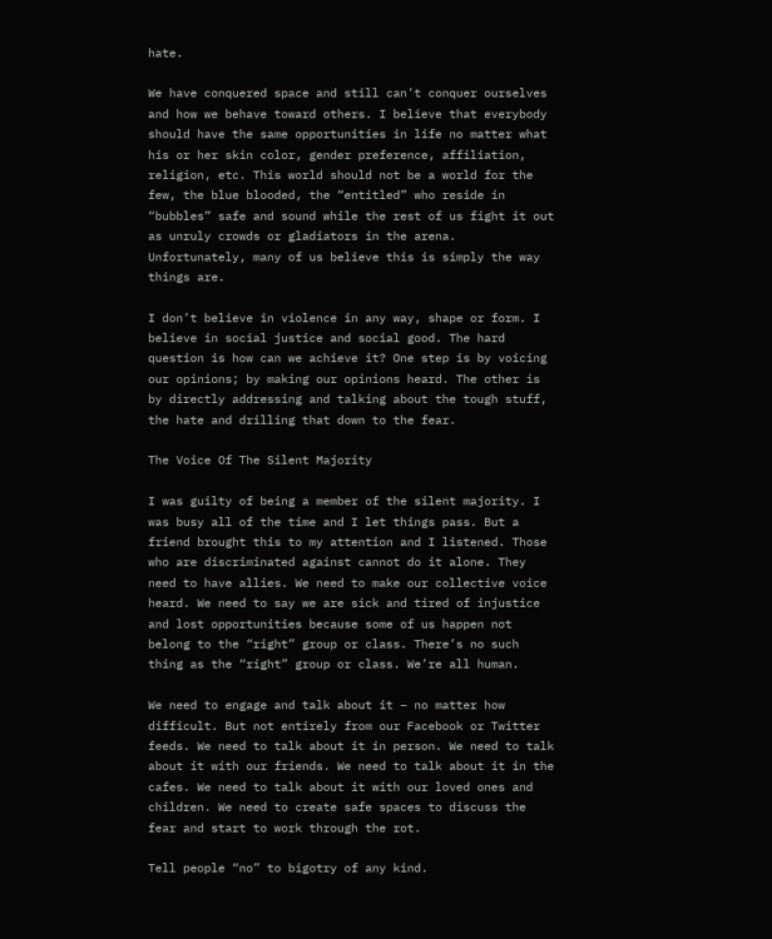hate.

We have conquered space and still can’t conquer ourselves and how we behave toward others. I believe that everybody should have the same opportunities in life no matter what his or her skin color, gender preference, affiliation, religion, etc. This world should not be a world for the few, the blue blooded, the “entitled” who reside in “bubbles” safe and sound while the rest of us fight it out as unruly crowds or gladiators in the arena. Unfortunately, many of us believe this is simply the way things are.

I don’t believe in violence in any way, shape or form. I believe in social justice and social good. The hard question is how can we achieve it? One step is by voicing our opinions; by making our opinions heard. The other is by directly addressing and talking about the tough stuff, the hate and drilling that down to the fear.

The Voice Of The Silent Majority

I was guilty of being a member of the silent majority. I was busy all of the time and I let things pass. But a friend brought this to my attention and I listened. Those who are discriminated against cannot do it alone. They need to have allies. We need to make our collective voice heard. We need to say we are sick and tired of injustice and lost opportunities because some of us happen not belong to the “right” group or class. There’s no such thing as the “right” group or class. We’re all human.

We need to engage and talk about it – no matter how difficult. But not entirely from our Facebook or Twitter feeds. We need to talk about it in person. We need to talk about it with our friends. We need to talk about it in the cafes. We need to talk about it with our loved ones and children. We need to create safe spaces to discuss the fear and start to work through the rot.

Tell people “no” to bigotry of any kind.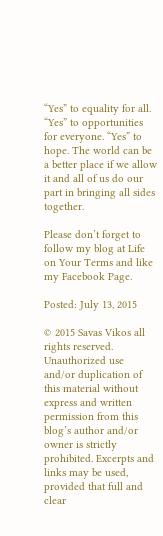“Yes” to equality for all. “Yes” to opportunities for everyone. “Yes” to hope. The world can be a better place if we allow it and all of us do our part in bringing all sides together.

Please don’t forget to follow my blog at Life on Your Terms and like my Facebook Page.

Posted: July 13, 2015

© 2015 Savas Vikos all rights reserved. Unauthorized use and/or duplication of this material without express and written permission from this blog’s author and/or owner is strictly prohibited. Excerpts and links may be used, provided that full and clear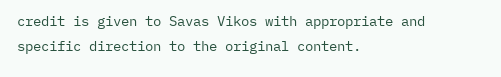credit is given to Savas Vikos with appropriate and specific direction to the original content.